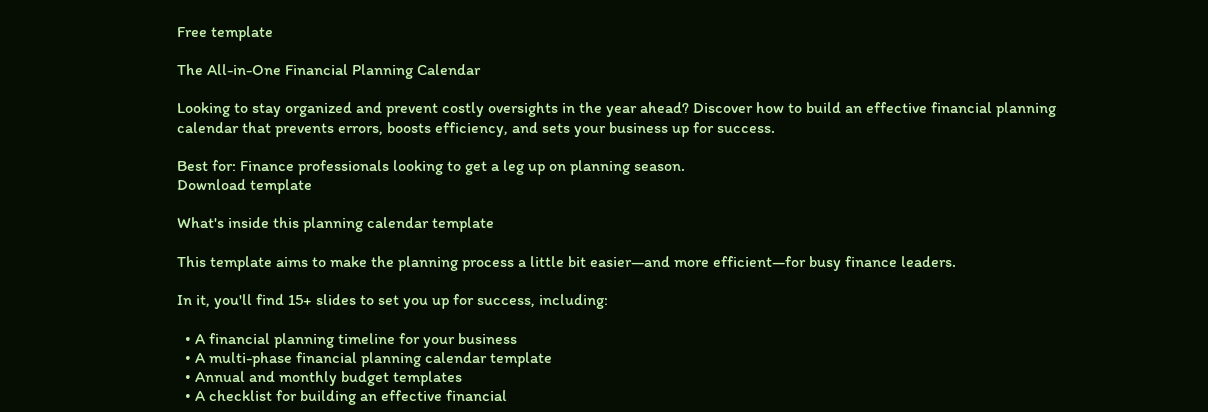Free template

The All-in-One Financial Planning Calendar

Looking to stay organized and prevent costly oversights in the year ahead? Discover how to build an effective financial planning calendar that prevents errors, boosts efficiency, and sets your business up for success.

Best for: Finance professionals looking to get a leg up on planning season.
Download template

What's inside this planning calendar template

This template aims to make the planning process a little bit easier—and more efficient—for busy finance leaders.

In it, you'll find 15+ slides to set you up for success, including:

  • A financial planning timeline for your business
  • A multi-phase financial planning calendar template
  • Annual and monthly budget templates
  • A checklist for building an effective financial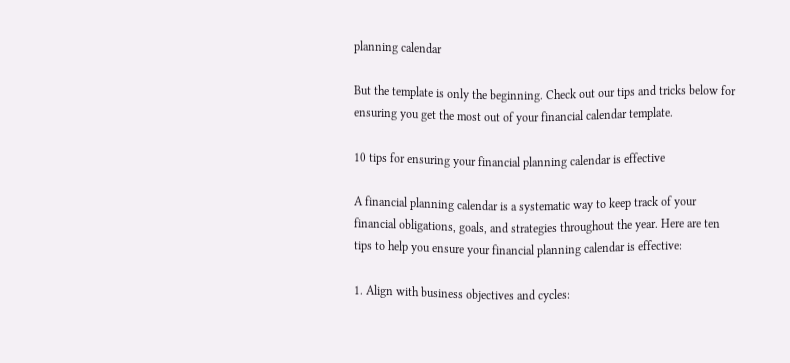planning calendar

But the template is only the beginning. Check out our tips and tricks below for ensuring you get the most out of your financial calendar template.

10 tips for ensuring your financial planning calendar is effective

A financial planning calendar is a systematic way to keep track of your financial obligations, goals, and strategies throughout the year. Here are ten tips to help you ensure your financial planning calendar is effective:

1. Align with business objectives and cycles: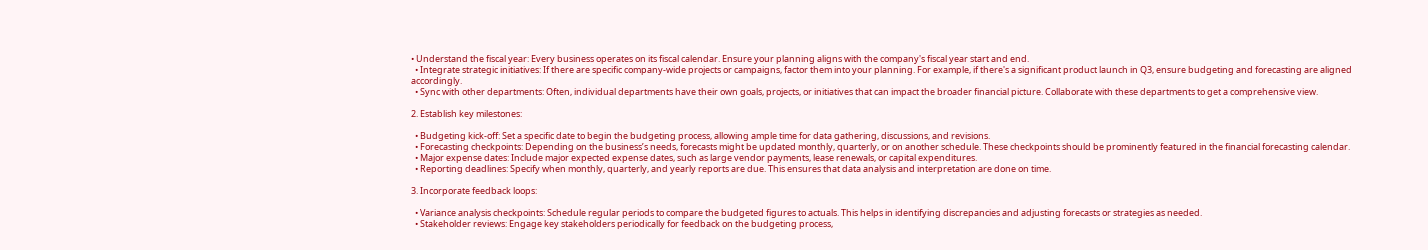• Understand the fiscal year: Every business operates on its fiscal calendar. Ensure your planning aligns with the company's fiscal year start and end.
  • Integrate strategic initiatives: If there are specific company-wide projects or campaigns, factor them into your planning. For example, if there's a significant product launch in Q3, ensure budgeting and forecasting are aligned accordingly.
  • Sync with other departments: Often, individual departments have their own goals, projects, or initiatives that can impact the broader financial picture. Collaborate with these departments to get a comprehensive view.

2. Establish key milestones:

  • Budgeting kick-off: Set a specific date to begin the budgeting process, allowing ample time for data gathering, discussions, and revisions.
  • Forecasting checkpoints: Depending on the business’s needs, forecasts might be updated monthly, quarterly, or on another schedule. These checkpoints should be prominently featured in the financial forecasting calendar.
  • Major expense dates: Include major expected expense dates, such as large vendor payments, lease renewals, or capital expenditures.
  • Reporting deadlines: Specify when monthly, quarterly, and yearly reports are due. This ensures that data analysis and interpretation are done on time.

3. Incorporate feedback loops:

  • Variance analysis checkpoints: Schedule regular periods to compare the budgeted figures to actuals. This helps in identifying discrepancies and adjusting forecasts or strategies as needed.
  • Stakeholder reviews: Engage key stakeholders periodically for feedback on the budgeting process,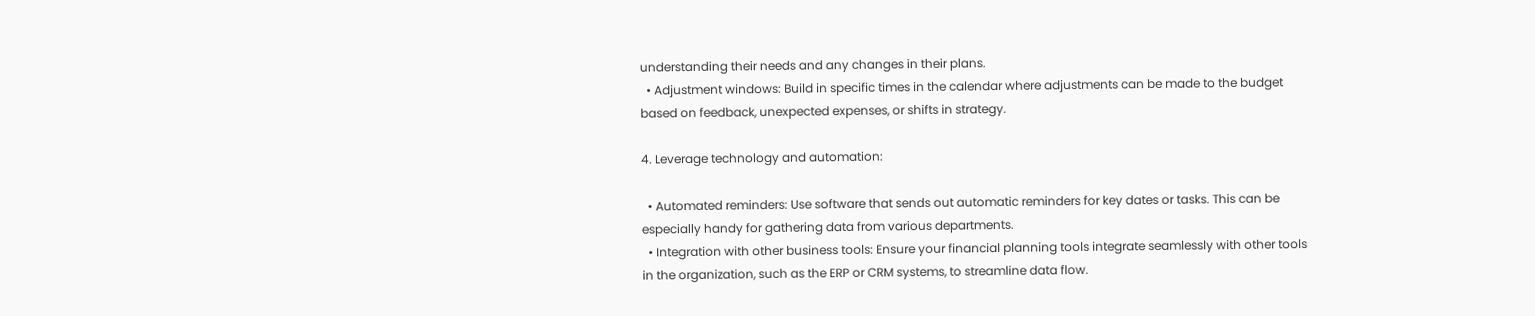understanding their needs and any changes in their plans.
  • Adjustment windows: Build in specific times in the calendar where adjustments can be made to the budget based on feedback, unexpected expenses, or shifts in strategy.

4. Leverage technology and automation:

  • Automated reminders: Use software that sends out automatic reminders for key dates or tasks. This can be especially handy for gathering data from various departments.
  • Integration with other business tools: Ensure your financial planning tools integrate seamlessly with other tools in the organization, such as the ERP or CRM systems, to streamline data flow.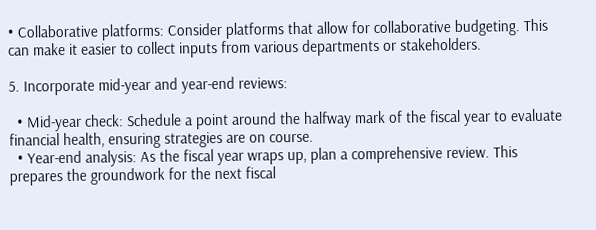• Collaborative platforms: Consider platforms that allow for collaborative budgeting. This can make it easier to collect inputs from various departments or stakeholders.

5. Incorporate mid-year and year-end reviews:

  • Mid-year check: Schedule a point around the halfway mark of the fiscal year to evaluate financial health, ensuring strategies are on course.
  • Year-end analysis: As the fiscal year wraps up, plan a comprehensive review. This prepares the groundwork for the next fiscal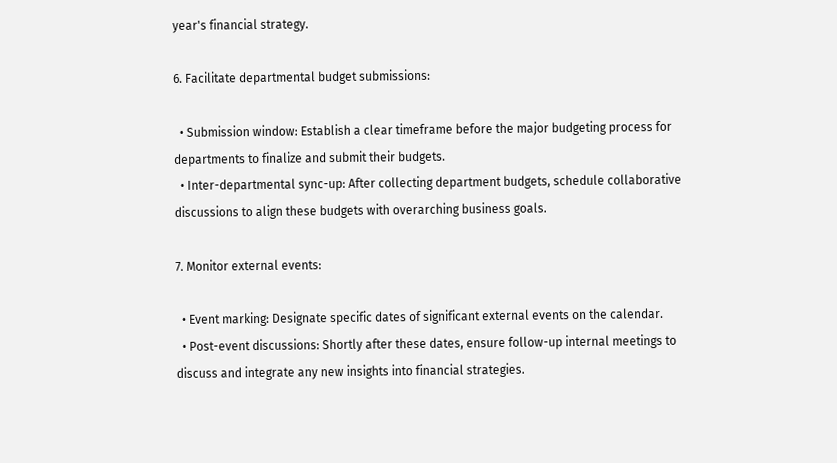year's financial strategy.

6. Facilitate departmental budget submissions:

  • Submission window: Establish a clear timeframe before the major budgeting process for departments to finalize and submit their budgets.
  • Inter-departmental sync-up: After collecting department budgets, schedule collaborative discussions to align these budgets with overarching business goals.

7. Monitor external events:

  • Event marking: Designate specific dates of significant external events on the calendar.
  • Post-event discussions: Shortly after these dates, ensure follow-up internal meetings to discuss and integrate any new insights into financial strategies.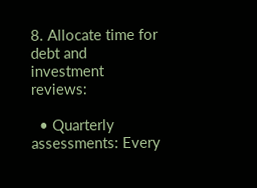8. Allocate time for debt and investment reviews:

  • Quarterly assessments: Every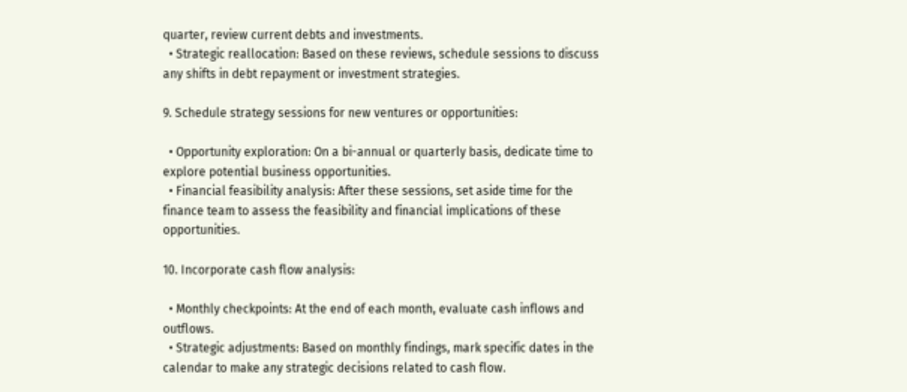quarter, review current debts and investments.
  • Strategic reallocation: Based on these reviews, schedule sessions to discuss any shifts in debt repayment or investment strategies.

9. Schedule strategy sessions for new ventures or opportunities:

  • Opportunity exploration: On a bi-annual or quarterly basis, dedicate time to explore potential business opportunities.
  • Financial feasibility analysis: After these sessions, set aside time for the finance team to assess the feasibility and financial implications of these opportunities.

10. Incorporate cash flow analysis:

  • Monthly checkpoints: At the end of each month, evaluate cash inflows and outflows.
  • Strategic adjustments: Based on monthly findings, mark specific dates in the calendar to make any strategic decisions related to cash flow.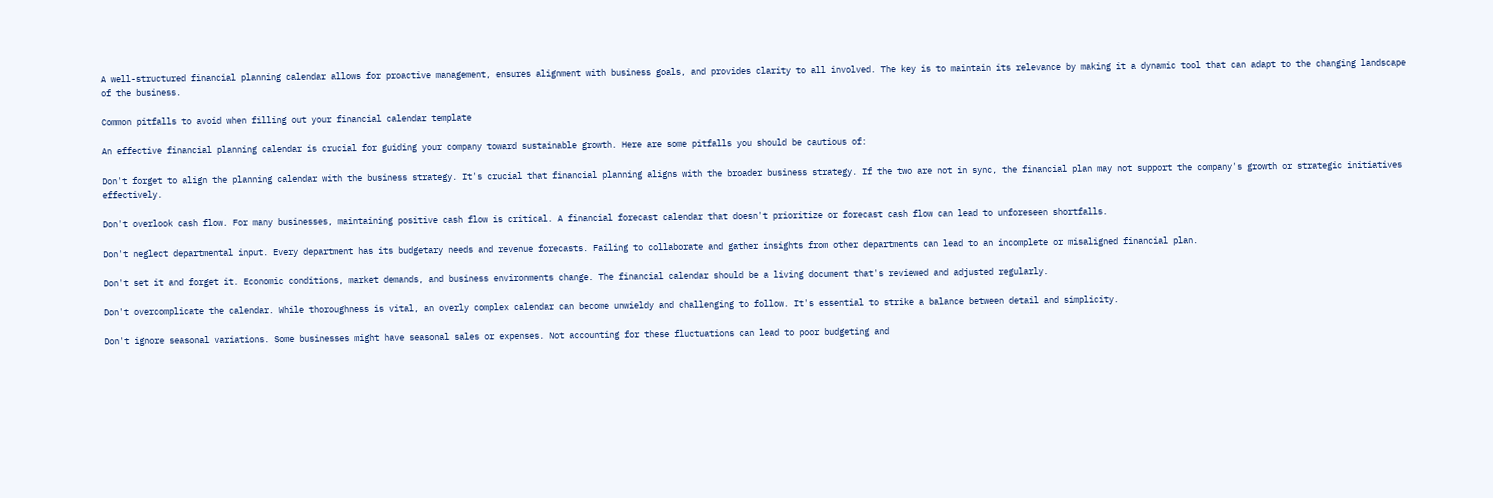A well-structured financial planning calendar allows for proactive management, ensures alignment with business goals, and provides clarity to all involved. The key is to maintain its relevance by making it a dynamic tool that can adapt to the changing landscape of the business.

Common pitfalls to avoid when filling out your financial calendar template

An effective financial planning calendar is crucial for guiding your company toward sustainable growth. Here are some pitfalls you should be cautious of:

Don't forget to align the planning calendar with the business strategy. It's crucial that financial planning aligns with the broader business strategy. If the two are not in sync, the financial plan may not support the company's growth or strategic initiatives effectively.

Don't overlook cash flow. For many businesses, maintaining positive cash flow is critical. A financial forecast calendar that doesn't prioritize or forecast cash flow can lead to unforeseen shortfalls.

Don't neglect departmental input. Every department has its budgetary needs and revenue forecasts. Failing to collaborate and gather insights from other departments can lead to an incomplete or misaligned financial plan.

Don't set it and forget it. Economic conditions, market demands, and business environments change. The financial calendar should be a living document that's reviewed and adjusted regularly.

Don't overcomplicate the calendar. While thoroughness is vital, an overly complex calendar can become unwieldy and challenging to follow. It's essential to strike a balance between detail and simplicity.

Don't ignore seasonal variations. Some businesses might have seasonal sales or expenses. Not accounting for these fluctuations can lead to poor budgeting and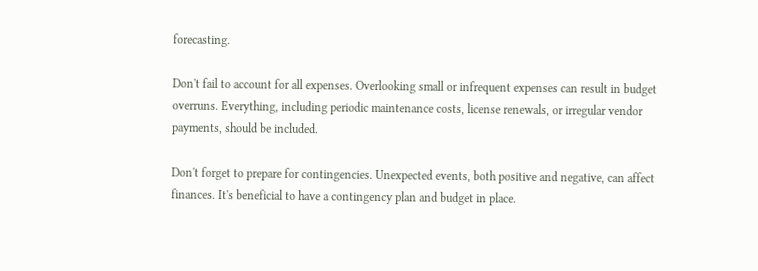forecasting.

Don't fail to account for all expenses. Overlooking small or infrequent expenses can result in budget overruns. Everything, including periodic maintenance costs, license renewals, or irregular vendor payments, should be included.

Don't forget to prepare for contingencies. Unexpected events, both positive and negative, can affect finances. It's beneficial to have a contingency plan and budget in place.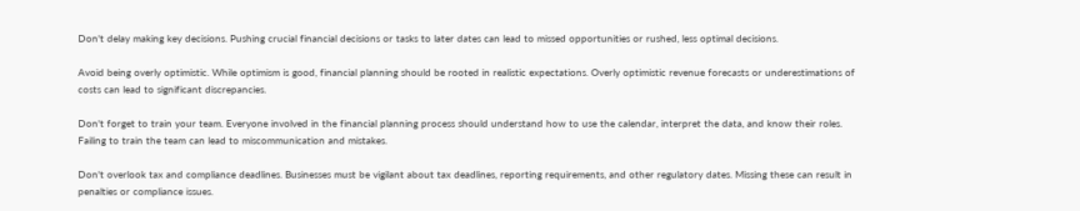Don't delay making key decisions. Pushing crucial financial decisions or tasks to later dates can lead to missed opportunities or rushed, less optimal decisions.

Avoid being overly optimistic. While optimism is good, financial planning should be rooted in realistic expectations. Overly optimistic revenue forecasts or underestimations of costs can lead to significant discrepancies.

Don't forget to train your team. Everyone involved in the financial planning process should understand how to use the calendar, interpret the data, and know their roles. Failing to train the team can lead to miscommunication and mistakes.

Don't overlook tax and compliance deadlines. Businesses must be vigilant about tax deadlines, reporting requirements, and other regulatory dates. Missing these can result in penalties or compliance issues.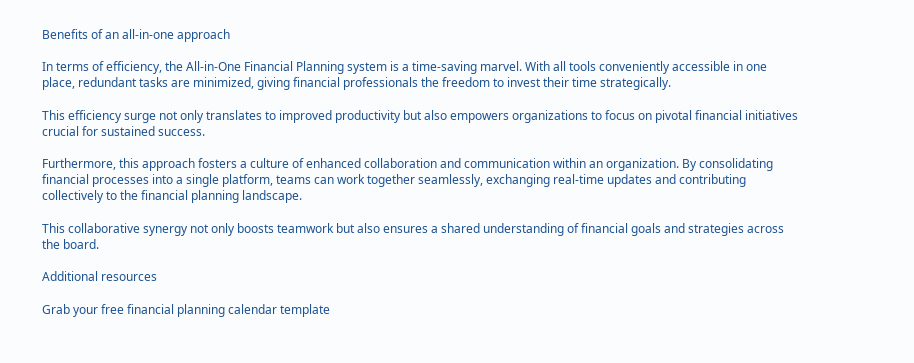Benefits of an all-in-one approach

In terms of efficiency, the All-in-One Financial Planning system is a time-saving marvel. With all tools conveniently accessible in one place, redundant tasks are minimized, giving financial professionals the freedom to invest their time strategically.

This efficiency surge not only translates to improved productivity but also empowers organizations to focus on pivotal financial initiatives crucial for sustained success.

Furthermore, this approach fosters a culture of enhanced collaboration and communication within an organization. By consolidating financial processes into a single platform, teams can work together seamlessly, exchanging real-time updates and contributing collectively to the financial planning landscape.

This collaborative synergy not only boosts teamwork but also ensures a shared understanding of financial goals and strategies across the board.

Additional resources

Grab your free financial planning calendar template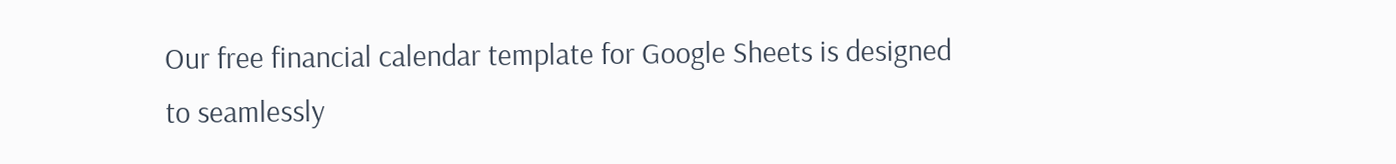Our free financial calendar template for Google Sheets is designed to seamlessly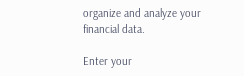organize and analyze your financial data.

Enter your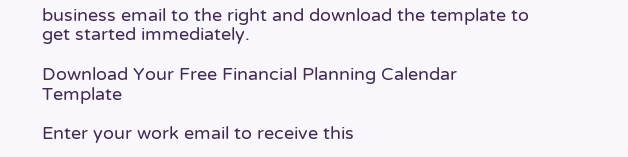business email to the right and download the template to get started immediately.

Download Your Free Financial Planning Calendar Template

Enter your work email to receive this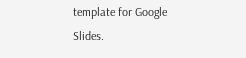template for Google Slides.